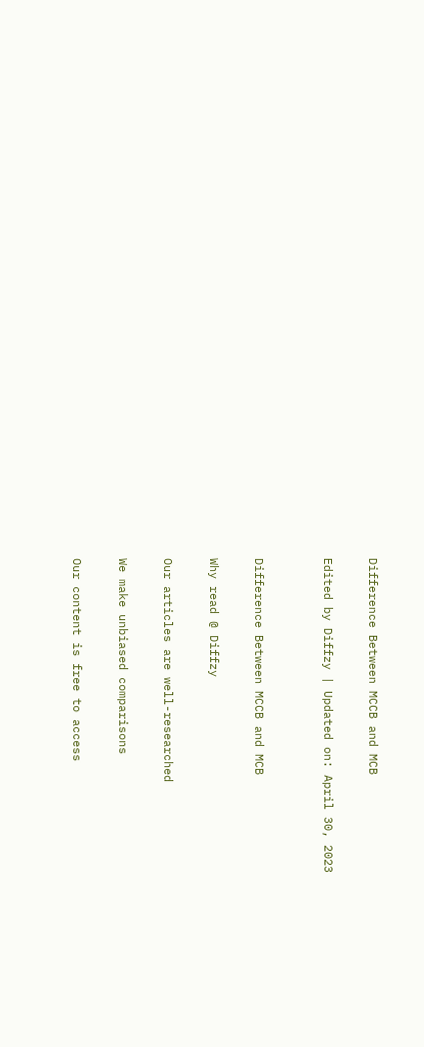Difference Between MCCB and MCB

Edited by Diffzy | Updated on: April 30, 2023


Difference Between MCCB and MCB

Why read @ Diffzy

Our articles are well-researched

We make unbiased comparisons

Our content is free to access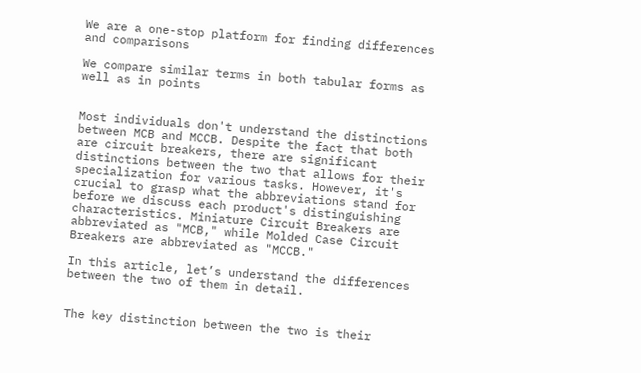We are a one-stop platform for finding differences and comparisons

We compare similar terms in both tabular forms as well as in points


Most individuals don't understand the distinctions between MCB and MCCB. Despite the fact that both are circuit breakers, there are significant distinctions between the two that allows for their specialization for various tasks. However, it's crucial to grasp what the abbreviations stand for before we discuss each product's distinguishing characteristics. Miniature Circuit Breakers are abbreviated as "MCB," while Molded Case Circuit Breakers are abbreviated as "MCCB."

In this article, let’s understand the differences between the two of them in detail.


The key distinction between the two is their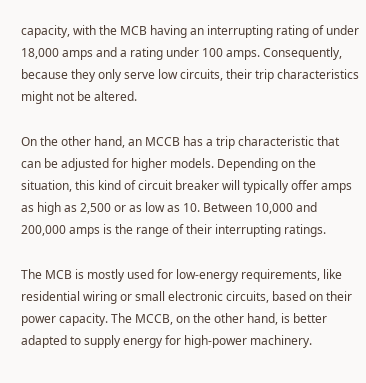capacity, with the MCB having an interrupting rating of under 18,000 amps and a rating under 100 amps. Consequently, because they only serve low circuits, their trip characteristics might not be altered.

On the other hand, an MCCB has a trip characteristic that can be adjusted for higher models. Depending on the situation, this kind of circuit breaker will typically offer amps as high as 2,500 or as low as 10. Between 10,000 and 200,000 amps is the range of their interrupting ratings.

The MCB is mostly used for low-energy requirements, like residential wiring or small electronic circuits, based on their power capacity. The MCCB, on the other hand, is better adapted to supply energy for high-power machinery.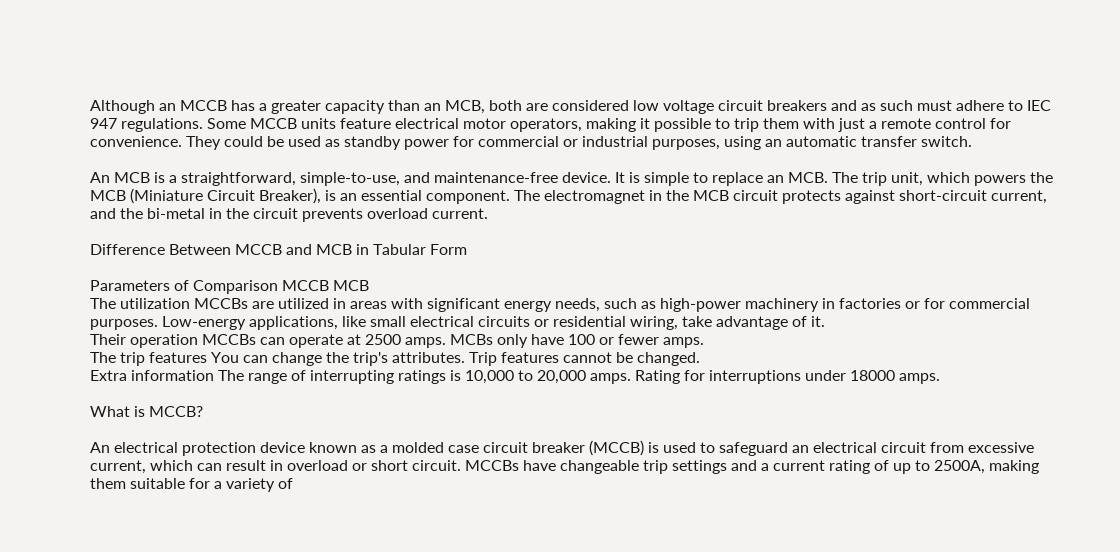Although an MCCB has a greater capacity than an MCB, both are considered low voltage circuit breakers and as such must adhere to IEC 947 regulations. Some MCCB units feature electrical motor operators, making it possible to trip them with just a remote control for convenience. They could be used as standby power for commercial or industrial purposes, using an automatic transfer switch.

An MCB is a straightforward, simple-to-use, and maintenance-free device. It is simple to replace an MCB. The trip unit, which powers the MCB (Miniature Circuit Breaker), is an essential component. The electromagnet in the MCB circuit protects against short-circuit current, and the bi-metal in the circuit prevents overload current.

Difference Between MCCB and MCB in Tabular Form

Parameters of Comparison MCCB MCB
The utilization MCCBs are utilized in areas with significant energy needs, such as high-power machinery in factories or for commercial purposes. Low-energy applications, like small electrical circuits or residential wiring, take advantage of it.
Their operation MCCBs can operate at 2500 amps. MCBs only have 100 or fewer amps.
The trip features You can change the trip's attributes. Trip features cannot be changed.
Extra information The range of interrupting ratings is 10,000 to 20,000 amps. Rating for interruptions under 18000 amps.

What is MCCB?

An electrical protection device known as a molded case circuit breaker (MCCB) is used to safeguard an electrical circuit from excessive current, which can result in overload or short circuit. MCCBs have changeable trip settings and a current rating of up to 2500A, making them suitable for a variety of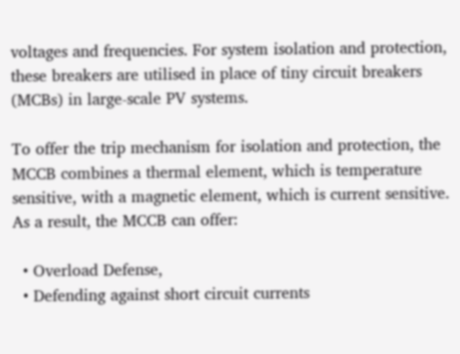voltages and frequencies. For system isolation and protection, these breakers are utilised in place of tiny circuit breakers (MCBs) in large-scale PV systems.

To offer the trip mechanism for isolation and protection, the MCCB combines a thermal element, which is temperature sensitive, with a magnetic element, which is current sensitive. As a result, the MCCB can offer:

  • Overload Defense,
  • Defending against short circuit currents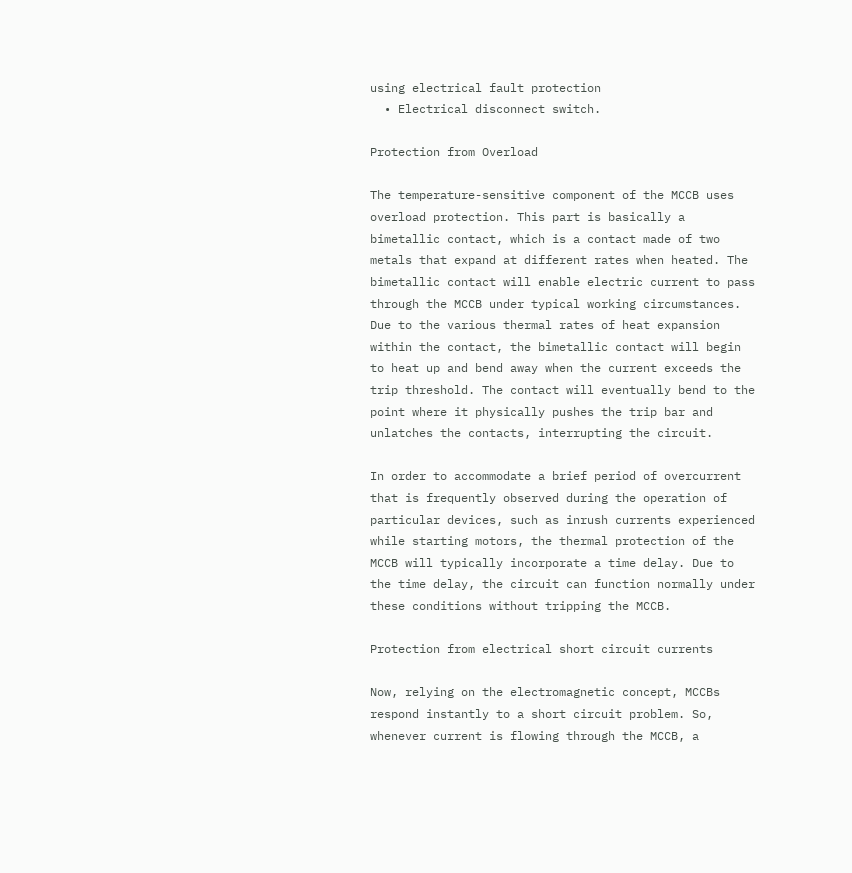using electrical fault protection
  • Electrical disconnect switch.

Protection from Overload

The temperature-sensitive component of the MCCB uses overload protection. This part is basically a bimetallic contact, which is a contact made of two metals that expand at different rates when heated. The bimetallic contact will enable electric current to pass through the MCCB under typical working circumstances. Due to the various thermal rates of heat expansion within the contact, the bimetallic contact will begin to heat up and bend away when the current exceeds the trip threshold. The contact will eventually bend to the point where it physically pushes the trip bar and unlatches the contacts, interrupting the circuit.

In order to accommodate a brief period of overcurrent that is frequently observed during the operation of particular devices, such as inrush currents experienced while starting motors, the thermal protection of the MCCB will typically incorporate a time delay. Due to the time delay, the circuit can function normally under these conditions without tripping the MCCB.

Protection from electrical short circuit currents

Now, relying on the electromagnetic concept, MCCBs respond instantly to a short circuit problem. So, whenever current is flowing through the MCCB, a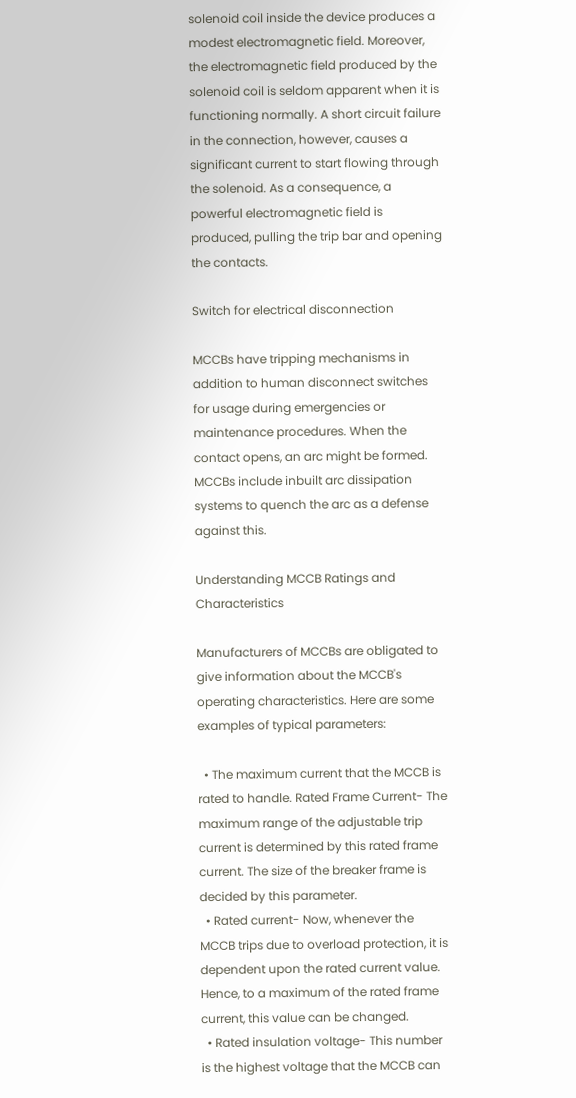solenoid coil inside the device produces a modest electromagnetic field. Moreover, the electromagnetic field produced by the solenoid coil is seldom apparent when it is functioning normally. A short circuit failure in the connection, however, causes a significant current to start flowing through the solenoid. As a consequence, a powerful electromagnetic field is produced, pulling the trip bar and opening the contacts.

Switch for electrical disconnection

MCCBs have tripping mechanisms in addition to human disconnect switches for usage during emergencies or maintenance procedures. When the contact opens, an arc might be formed. MCCBs include inbuilt arc dissipation systems to quench the arc as a defense against this.

Understanding MCCB Ratings and Characteristics

Manufacturers of MCCBs are obligated to give information about the MCCB's operating characteristics. Here are some examples of typical parameters:

  • The maximum current that the MCCB is rated to handle. Rated Frame Current- The maximum range of the adjustable trip current is determined by this rated frame current. The size of the breaker frame is decided by this parameter.
  • Rated current- Now, whenever the MCCB trips due to overload protection, it is dependent upon the rated current value. Hence, to a maximum of the rated frame current, this value can be changed.
  • Rated insulation voltage- This number is the highest voltage that the MCCB can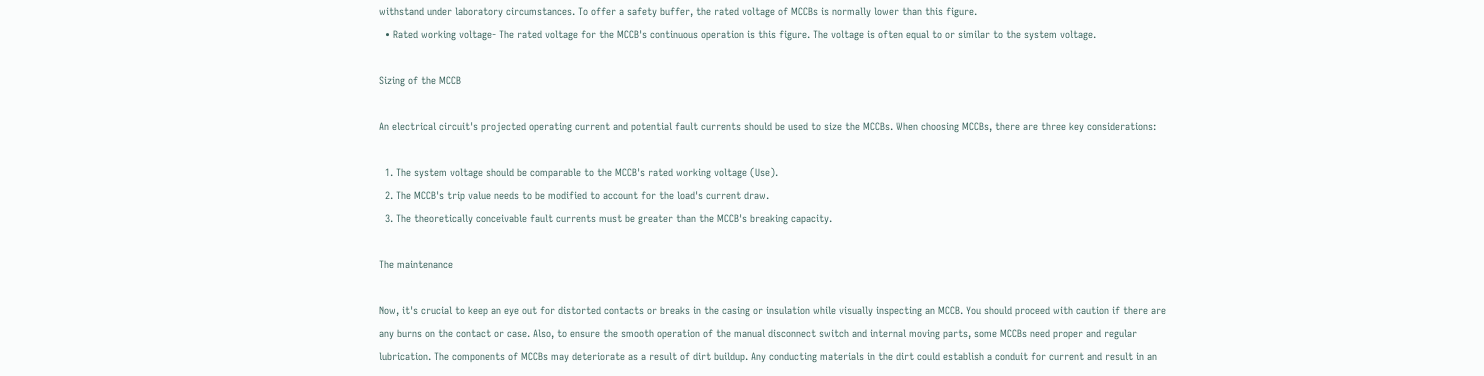withstand under laboratory circumstances. To offer a safety buffer, the rated voltage of MCCBs is normally lower than this figure.
  • Rated working voltage- The rated voltage for the MCCB's continuous operation is this figure. The voltage is often equal to or similar to the system voltage.

Sizing of the MCCB

An electrical circuit's projected operating current and potential fault currents should be used to size the MCCBs. When choosing MCCBs, there are three key considerations:

  1. The system voltage should be comparable to the MCCB's rated working voltage (Use).
  2. The MCCB's trip value needs to be modified to account for the load's current draw.
  3. The theoretically conceivable fault currents must be greater than the MCCB's breaking capacity.

The maintenance

Now, it's crucial to keep an eye out for distorted contacts or breaks in the casing or insulation while visually inspecting an MCCB. You should proceed with caution if there are any burns on the contact or case. Also, to ensure the smooth operation of the manual disconnect switch and internal moving parts, some MCCBs need proper and regular lubrication. The components of MCCBs may deteriorate as a result of dirt buildup. Any conducting materials in the dirt could establish a conduit for current and result in an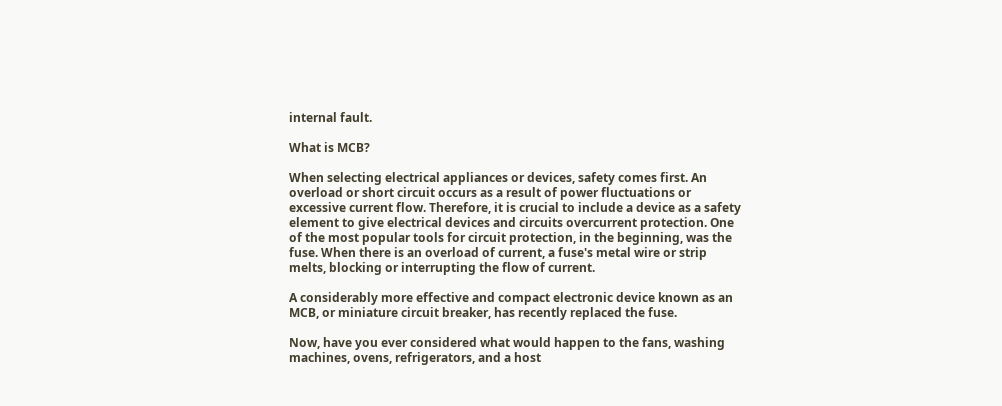internal fault.

What is MCB?

When selecting electrical appliances or devices, safety comes first. An overload or short circuit occurs as a result of power fluctuations or excessive current flow. Therefore, it is crucial to include a device as a safety element to give electrical devices and circuits overcurrent protection. One of the most popular tools for circuit protection, in the beginning, was the fuse. When there is an overload of current, a fuse's metal wire or strip melts, blocking or interrupting the flow of current.

A considerably more effective and compact electronic device known as an MCB, or miniature circuit breaker, has recently replaced the fuse.

Now, have you ever considered what would happen to the fans, washing machines, ovens, refrigerators, and a host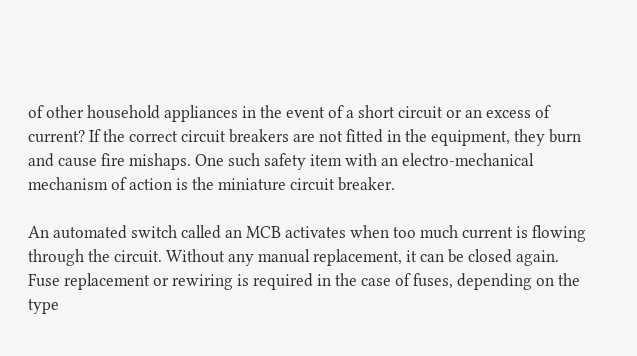of other household appliances in the event of a short circuit or an excess of current? If the correct circuit breakers are not fitted in the equipment, they burn and cause fire mishaps. One such safety item with an electro-mechanical mechanism of action is the miniature circuit breaker.

An automated switch called an MCB activates when too much current is flowing through the circuit. Without any manual replacement, it can be closed again. Fuse replacement or rewiring is required in the case of fuses, depending on the type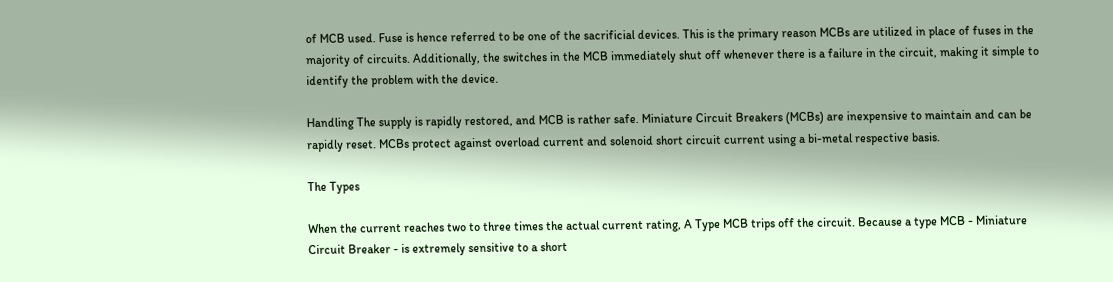of MCB used. Fuse is hence referred to be one of the sacrificial devices. This is the primary reason MCBs are utilized in place of fuses in the majority of circuits. Additionally, the switches in the MCB immediately shut off whenever there is a failure in the circuit, making it simple to identify the problem with the device.

Handling The supply is rapidly restored, and MCB is rather safe. Miniature Circuit Breakers (MCBs) are inexpensive to maintain and can be rapidly reset. MCBs protect against overload current and solenoid short circuit current using a bi-metal respective basis.

The Types

When the current reaches two to three times the actual current rating, A Type MCB trips off the circuit. Because a type MCB - Miniature Circuit Breaker - is extremely sensitive to a short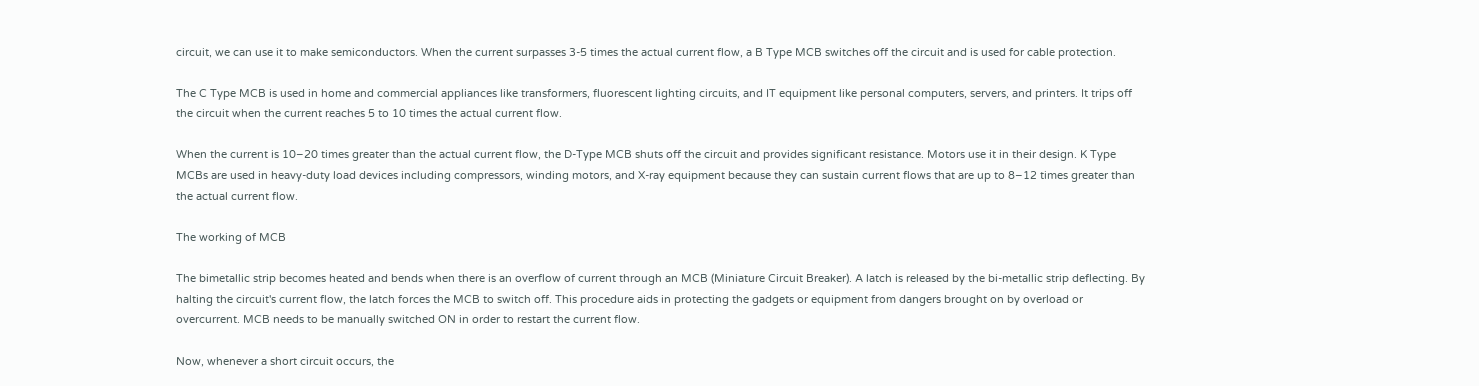circuit, we can use it to make semiconductors. When the current surpasses 3-5 times the actual current flow, a B Type MCB switches off the circuit and is used for cable protection.

The C Type MCB is used in home and commercial appliances like transformers, fluorescent lighting circuits, and IT equipment like personal computers, servers, and printers. It trips off the circuit when the current reaches 5 to 10 times the actual current flow.

When the current is 10–20 times greater than the actual current flow, the D-Type MCB shuts off the circuit and provides significant resistance. Motors use it in their design. K Type MCBs are used in heavy-duty load devices including compressors, winding motors, and X-ray equipment because they can sustain current flows that are up to 8–12 times greater than the actual current flow.

The working of MCB

The bimetallic strip becomes heated and bends when there is an overflow of current through an MCB (Miniature Circuit Breaker). A latch is released by the bi-metallic strip deflecting. By halting the circuit's current flow, the latch forces the MCB to switch off. This procedure aids in protecting the gadgets or equipment from dangers brought on by overload or overcurrent. MCB needs to be manually switched ON in order to restart the current flow.

Now, whenever a short circuit occurs, the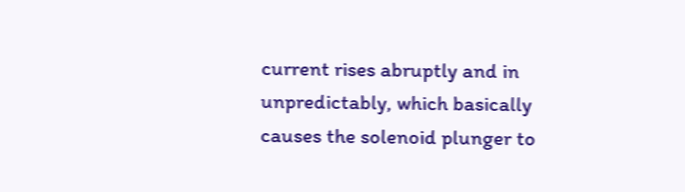current rises abruptly and in unpredictably, which basically causes the solenoid plunger to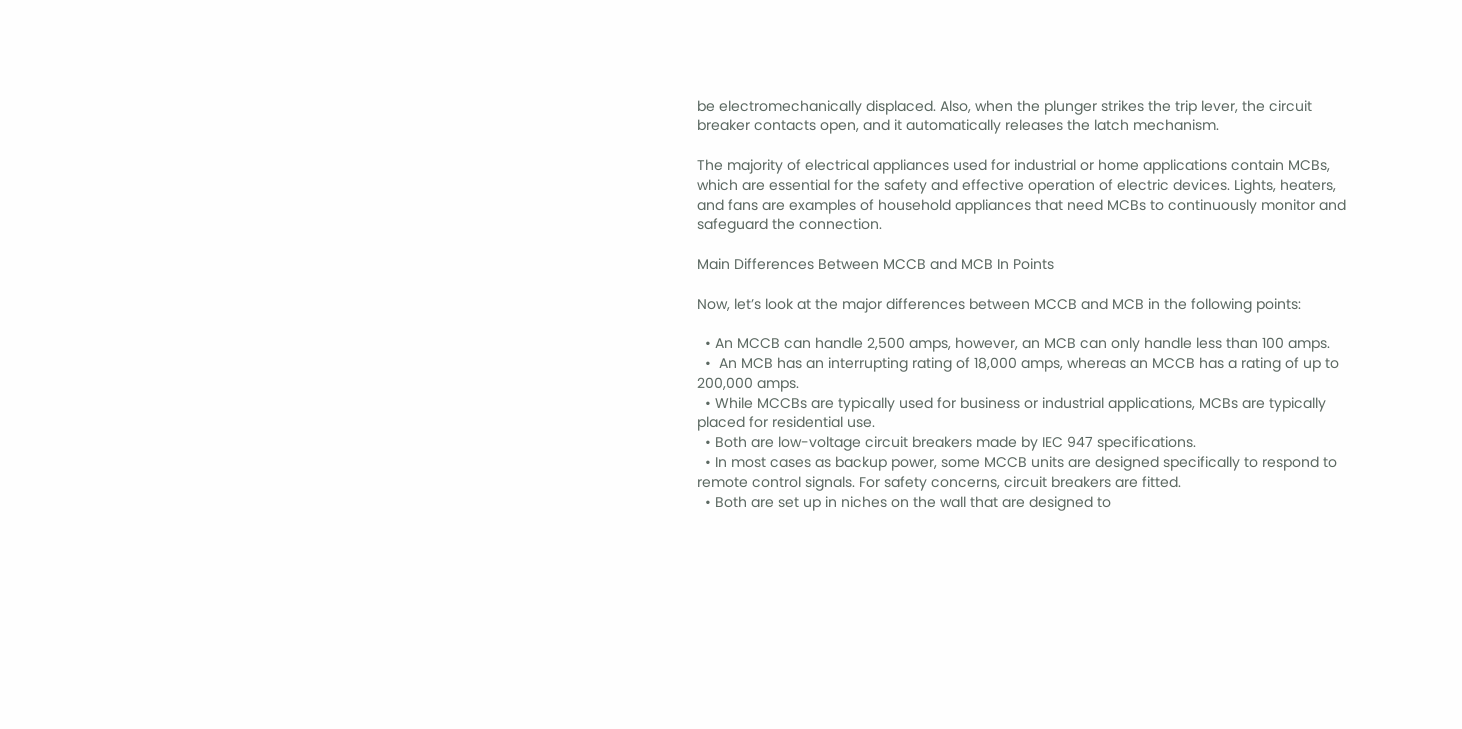be electromechanically displaced. Also, when the plunger strikes the trip lever, the circuit breaker contacts open, and it automatically releases the latch mechanism.

The majority of electrical appliances used for industrial or home applications contain MCBs, which are essential for the safety and effective operation of electric devices. Lights, heaters, and fans are examples of household appliances that need MCBs to continuously monitor and safeguard the connection.

Main Differences Between MCCB and MCB In Points

Now, let’s look at the major differences between MCCB and MCB in the following points:

  • An MCCB can handle 2,500 amps, however, an MCB can only handle less than 100 amps.
  •  An MCB has an interrupting rating of 18,000 amps, whereas an MCCB has a rating of up to 200,000 amps.
  • While MCCBs are typically used for business or industrial applications, MCBs are typically placed for residential use.
  • Both are low-voltage circuit breakers made by IEC 947 specifications.
  • In most cases as backup power, some MCCB units are designed specifically to respond to remote control signals. For safety concerns, circuit breakers are fitted.
  • Both are set up in niches on the wall that are designed to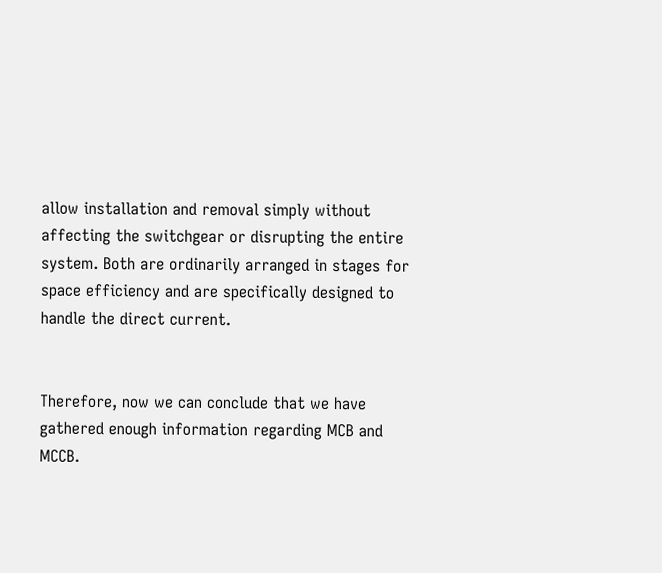allow installation and removal simply without affecting the switchgear or disrupting the entire system. Both are ordinarily arranged in stages for space efficiency and are specifically designed to handle the direct current.


Therefore, now we can conclude that we have gathered enough information regarding MCB and MCCB.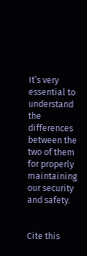It’s very essential to understand the differences between the two of them for properly maintaining our security and safety.


Cite this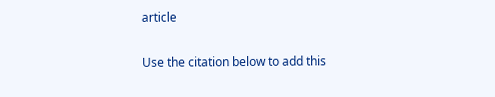article

Use the citation below to add this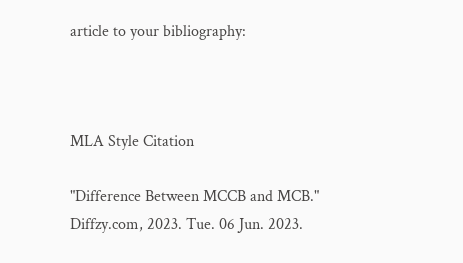article to your bibliography:



MLA Style Citation

"Difference Between MCCB and MCB." Diffzy.com, 2023. Tue. 06 Jun. 2023.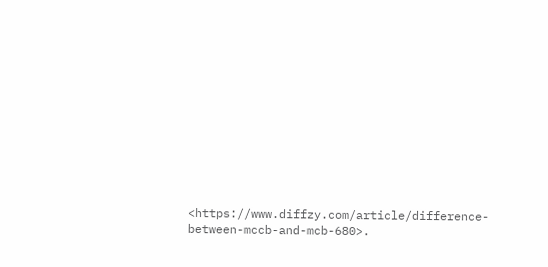<https://www.diffzy.com/article/difference-between-mccb-and-mcb-680>.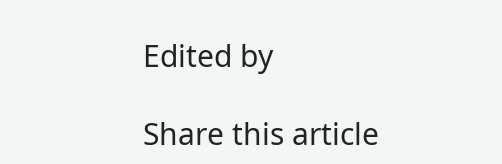Edited by

Share this article